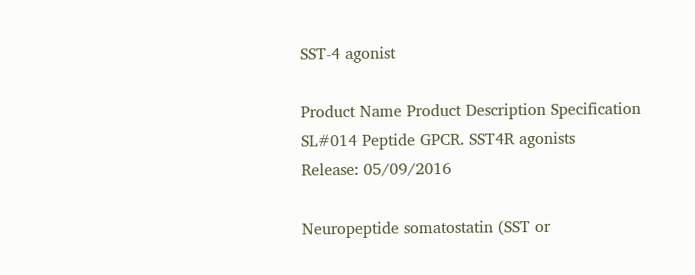SST-4 agonist

Product Name Product Description Specification
SL#014 Peptide GPCR. SST4R agonists
Release: 05/09/2016

Neuropeptide somatostatin (SST or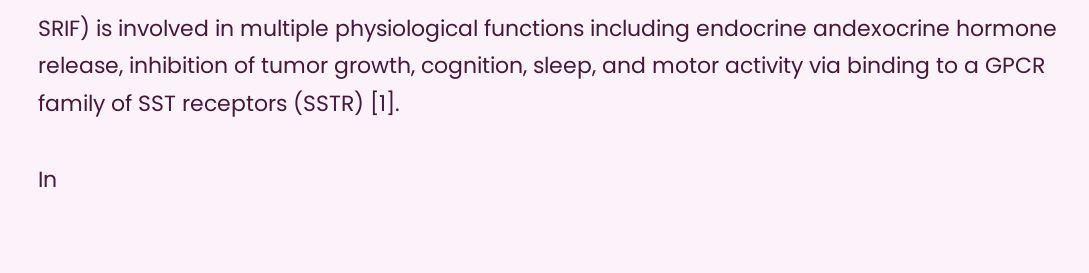SRIF) is involved in multiple physiological functions including endocrine andexocrine hormone release, inhibition of tumor growth, cognition, sleep, and motor activity via binding to a GPCR family of SST receptors (SSTR) [1].

In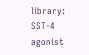library: SST-4 agonist